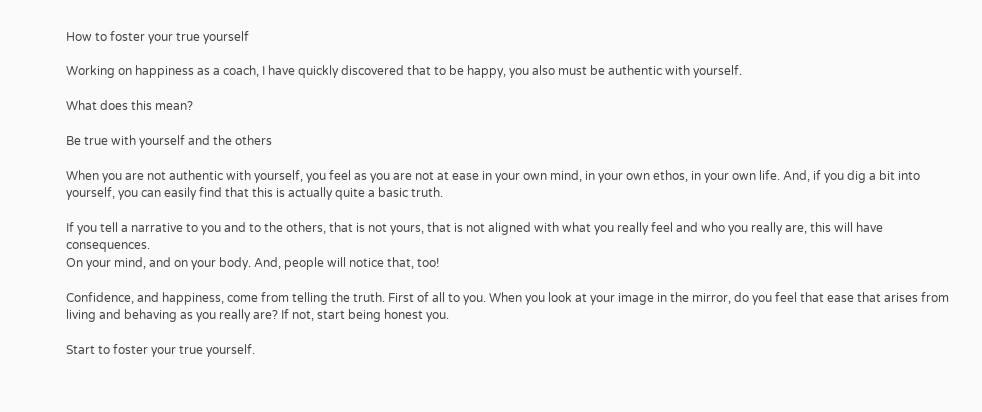How to foster your true yourself

Working on happiness as a coach, I have quickly discovered that to be happy, you also must be authentic with yourself.

What does this mean?

Be true with yourself and the others

When you are not authentic with yourself, you feel as you are not at ease in your own mind, in your own ethos, in your own life. And, if you dig a bit into yourself, you can easily find that this is actually quite a basic truth.

If you tell a narrative to you and to the others, that is not yours, that is not aligned with what you really feel and who you really are, this will have consequences.
On your mind, and on your body. And, people will notice that, too!

Confidence, and happiness, come from telling the truth. First of all to you. When you look at your image in the mirror, do you feel that ease that arises from living and behaving as you really are? If not, start being honest you.

Start to foster your true yourself.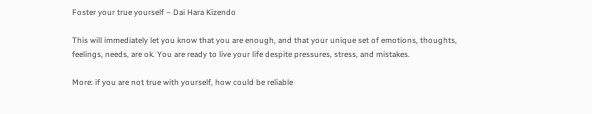Foster your true yourself – Dai Hara Kizendo

This will immediately let you know that you are enough, and that your unique set of emotions, thoughts, feelings, needs, are ok. You are ready to live your life despite pressures, stress, and mistakes.

More: if you are not true with yourself, how could be reliable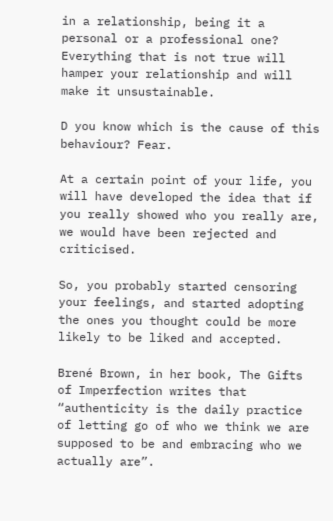in a relationship, being it a personal or a professional one? Everything that is not true will hamper your relationship and will make it unsustainable.

D you know which is the cause of this behaviour? Fear.

At a certain point of your life, you will have developed the idea that if you really showed who you really are, we would have been rejected and criticised.

So, you probably started censoring your feelings, and started adopting the ones you thought could be more likely to be liked and accepted.

Brené Brown, in her book, The Gifts of Imperfection writes that “authenticity is the daily practice of letting go of who we think we are supposed to be and embracing who we actually are”.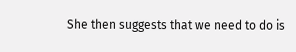She then suggests that we need to do is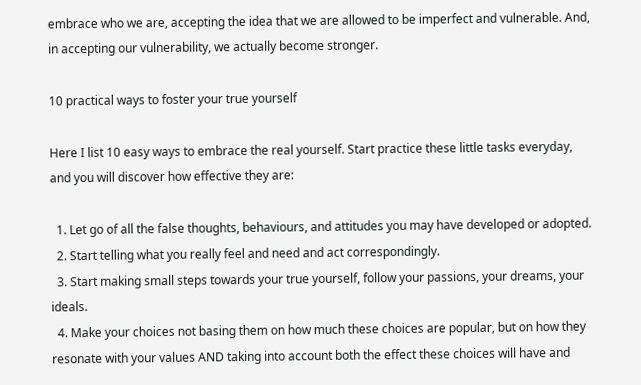embrace who we are, accepting the idea that we are allowed to be imperfect and vulnerable. And, in accepting our vulnerability, we actually become stronger.

10 practical ways to foster your true yourself

Here I list 10 easy ways to embrace the real yourself. Start practice these little tasks everyday, and you will discover how effective they are:

  1. Let go of all the false thoughts, behaviours, and attitudes you may have developed or adopted.
  2. Start telling what you really feel and need and act correspondingly.
  3. Start making small steps towards your true yourself, follow your passions, your dreams, your ideals.
  4. Make your choices not basing them on how much these choices are popular, but on how they resonate with your values AND taking into account both the effect these choices will have and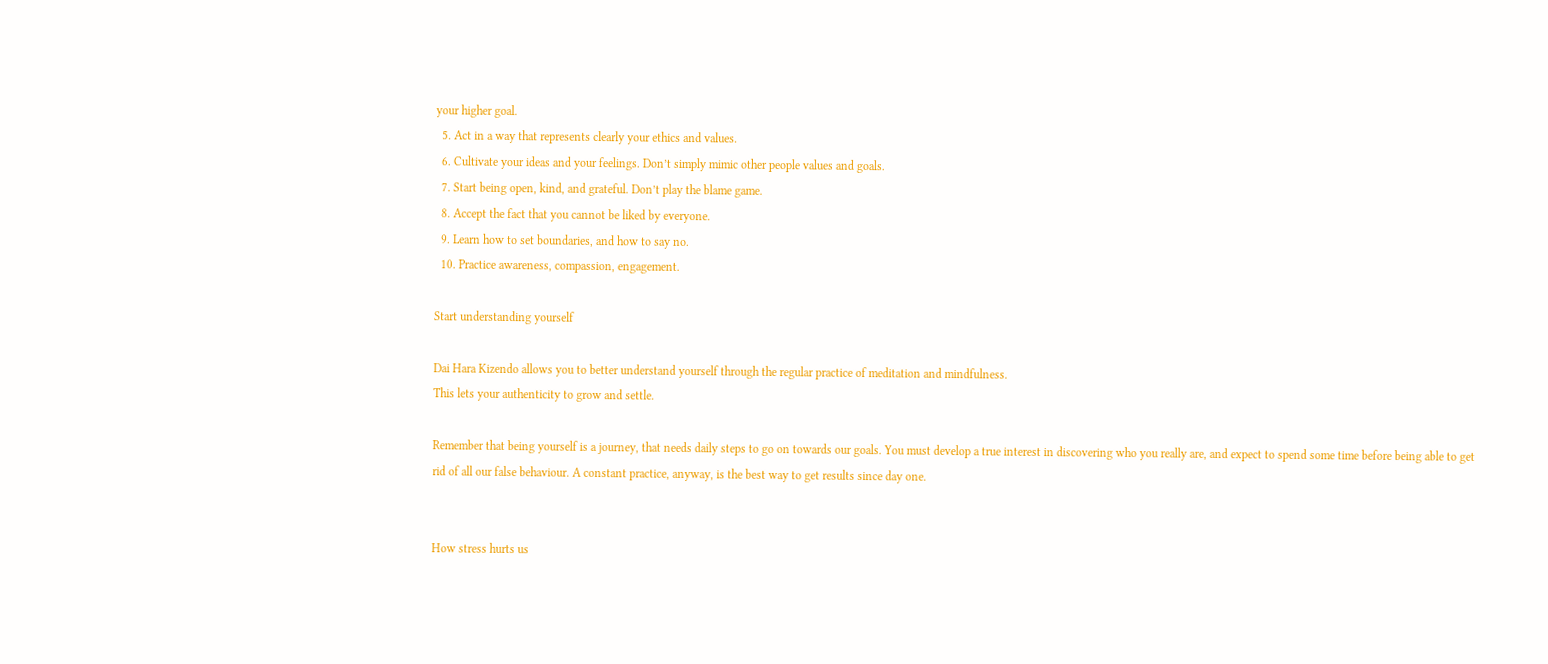your higher goal.
  5. Act in a way that represents clearly your ethics and values.
  6. Cultivate your ideas and your feelings. Don’t simply mimic other people values and goals.
  7. Start being open, kind, and grateful. Don’t play the blame game.
  8. Accept the fact that you cannot be liked by everyone.
  9. Learn how to set boundaries, and how to say no.
  10. Practice awareness, compassion, engagement.

Start understanding yourself

Dai Hara Kizendo allows you to better understand yourself through the regular practice of meditation and mindfulness.
This lets your authenticity to grow and settle.

Remember that being yourself is a journey, that needs daily steps to go on towards our goals. You must develop a true interest in discovering who you really are, and expect to spend some time before being able to get rid of all our false behaviour. A constant practice, anyway, is the best way to get results since day one.


How stress hurts us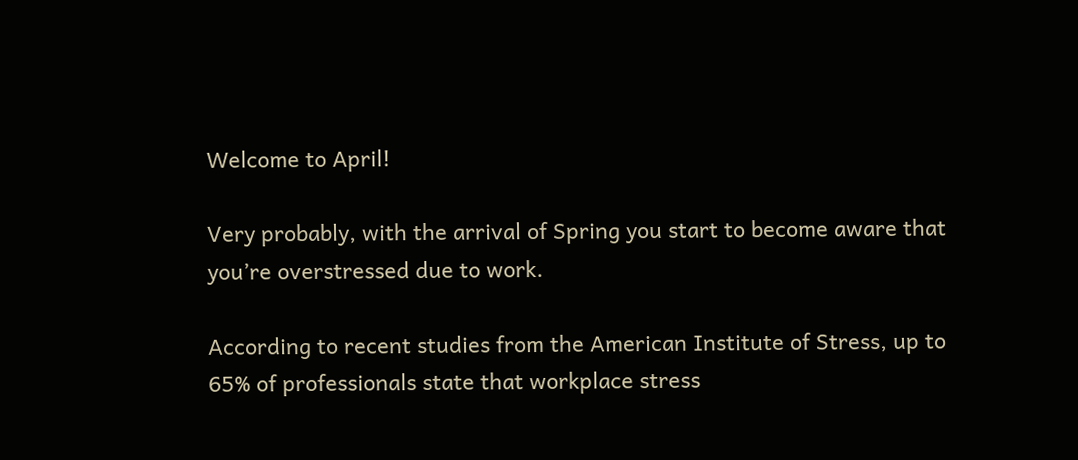Welcome to April!

Very probably, with the arrival of Spring you start to become aware that you’re overstressed due to work.

According to recent studies from the American Institute of Stress, up to 65% of professionals state that workplace stress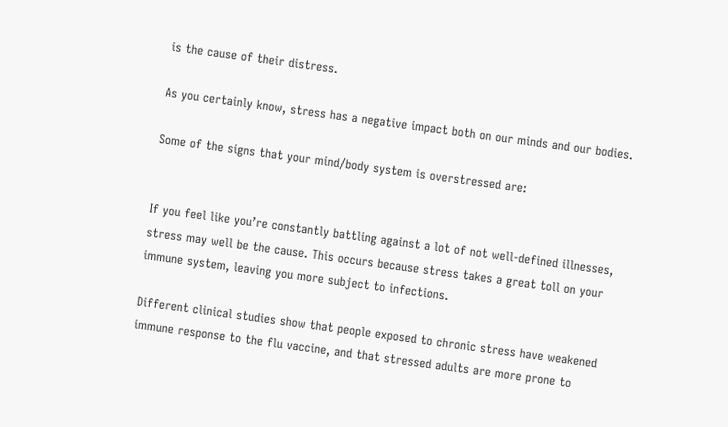is the cause of their distress.

As you certainly know, stress has a negative impact both on our minds and our bodies.

Some of the signs that your mind/body system is overstressed are:


If you feel like you’re constantly battling against a lot of not well-defined illnesses, stress may well be the cause. This occurs because stress takes a great toll on your immune system, leaving you more subject to infections.

Different clinical studies show that people exposed to chronic stress have weakened immune response to the flu vaccine, and that stressed adults are more prone to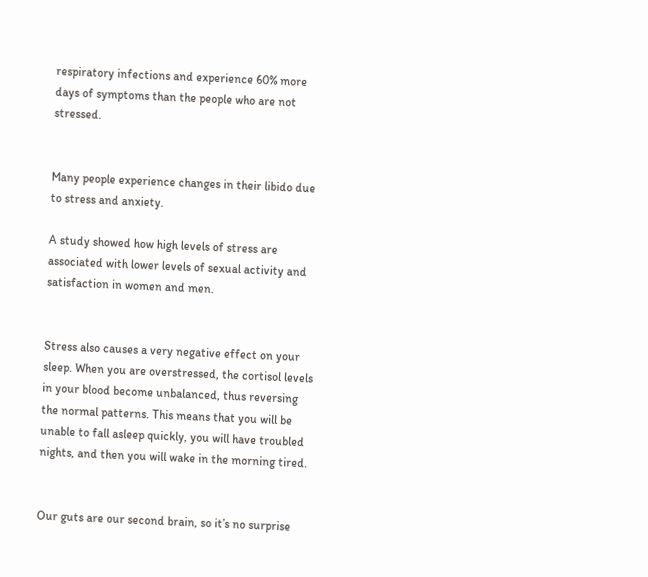respiratory infections and experience 60% more days of symptoms than the people who are not stressed.


Many people experience changes in their libido due to stress and anxiety.

A study showed how high levels of stress are associated with lower levels of sexual activity and satisfaction in women and men.


Stress also causes a very negative effect on your sleep. When you are overstressed, the cortisol levels in your blood become unbalanced, thus reversing the normal patterns. This means that you will be unable to fall asleep quickly, you will have troubled nights, and then you will wake in the morning tired.


Our guts are our second brain, so it’s no surprise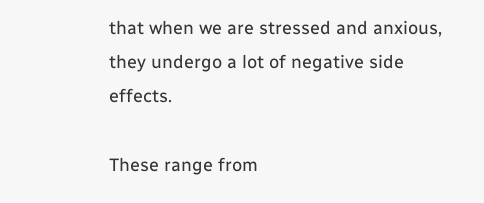that when we are stressed and anxious, they undergo a lot of negative side effects.

These range from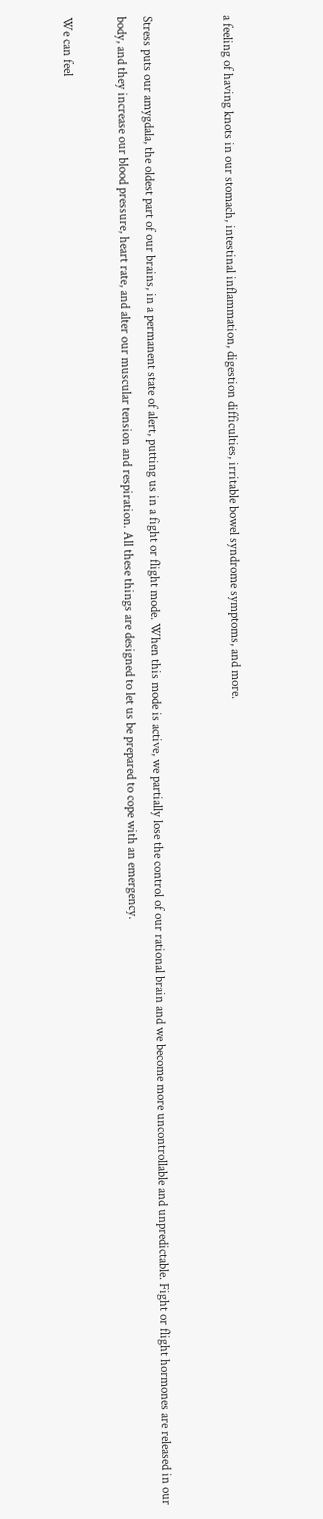a feeling of having knots in our stomach, intestinal inflammation, digestion difficulties, irritable bowel syndrome symptoms, and more.


Stress puts our amygdala, the oldest part of our brains, in a permanent state of alert, putting us in a fight or flight mode. When this mode is active, we partially lose the control of our rational brain and we become more uncontrollable and unpredictable. Fight or flight hormones are released in our body, and they increase our blood pressure, heart rate, and alter our muscular tension and respiration. All these things are designed to let us be prepared to cope with an emergency.

We can feel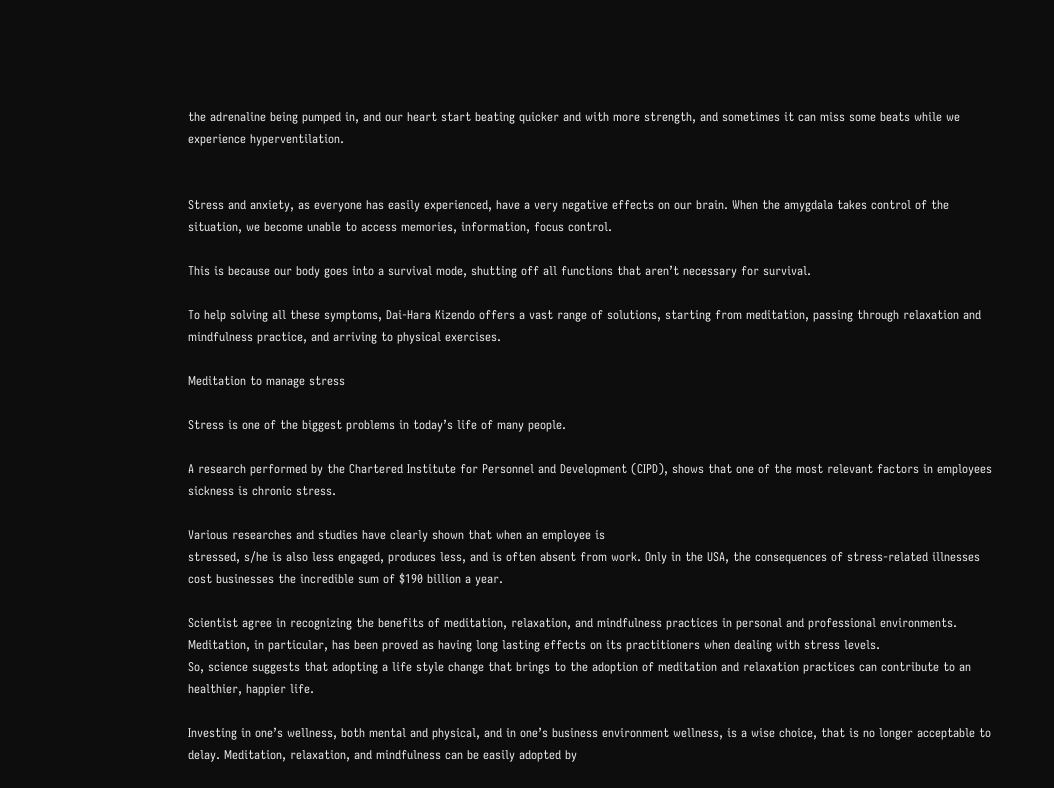the adrenaline being pumped in, and our heart start beating quicker and with more strength, and sometimes it can miss some beats while we experience hyperventilation.


Stress and anxiety, as everyone has easily experienced, have a very negative effects on our brain. When the amygdala takes control of the situation, we become unable to access memories, information, focus control.

This is because our body goes into a survival mode, shutting off all functions that aren’t necessary for survival.

To help solving all these symptoms, Dai-Hara Kizendo offers a vast range of solutions, starting from meditation, passing through relaxation and mindfulness practice, and arriving to physical exercises.

Meditation to manage stress

Stress is one of the biggest problems in today’s life of many people.

A research performed by the Chartered Institute for Personnel and Development (CIPD), shows that one of the most relevant factors in employees sickness is chronic stress.

Various researches and studies have clearly shown that when an employee is
stressed, s/he is also less engaged, produces less, and is often absent from work. Only in the USA, the consequences of stress-related illnesses cost businesses the incredible sum of $190 billion a year.

Scientist agree in recognizing the benefits of meditation, relaxation, and mindfulness practices in personal and professional environments.
Meditation, in particular, has been proved as having long lasting effects on its practitioners when dealing with stress levels.
So, science suggests that adopting a life style change that brings to the adoption of meditation and relaxation practices can contribute to an healthier, happier life.

Investing in one’s wellness, both mental and physical, and in one’s business environment wellness, is a wise choice, that is no longer acceptable to delay. Meditation, relaxation, and mindfulness can be easily adopted by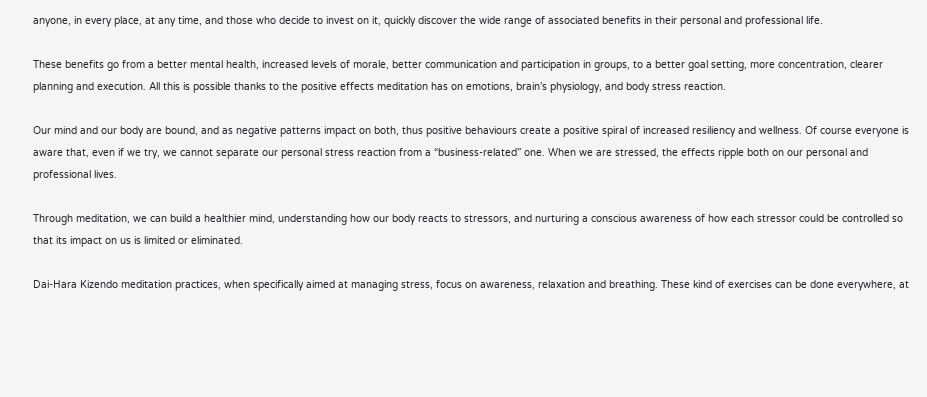anyone, in every place, at any time, and those who decide to invest on it, quickly discover the wide range of associated benefits in their personal and professional life.

These benefits go from a better mental health, increased levels of morale, better communication and participation in groups, to a better goal setting, more concentration, clearer planning and execution. All this is possible thanks to the positive effects meditation has on emotions, brain’s physiology, and body stress reaction.

Our mind and our body are bound, and as negative patterns impact on both, thus positive behaviours create a positive spiral of increased resiliency and wellness. Of course everyone is aware that, even if we try, we cannot separate our personal stress reaction from a “business-related” one. When we are stressed, the effects ripple both on our personal and professional lives.

Through meditation, we can build a healthier mind, understanding how our body reacts to stressors, and nurturing a conscious awareness of how each stressor could be controlled so that its impact on us is limited or eliminated.

Dai-Hara Kizendo meditation practices, when specifically aimed at managing stress, focus on awareness, relaxation and breathing. These kind of exercises can be done everywhere, at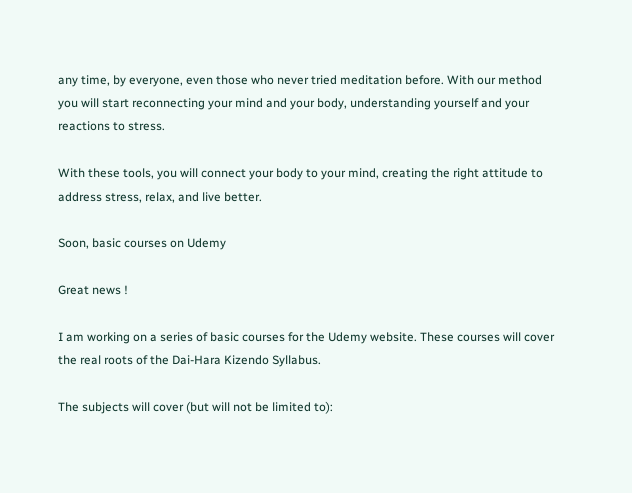any time, by everyone, even those who never tried meditation before. With our method you will start reconnecting your mind and your body, understanding yourself and your reactions to stress.

With these tools, you will connect your body to your mind, creating the right attitude to address stress, relax, and live better.

Soon, basic courses on Udemy

Great news !

I am working on a series of basic courses for the Udemy website. These courses will cover the real roots of the Dai-Hara Kizendo Syllabus.

The subjects will cover (but will not be limited to):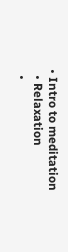• Intro to meditation
  • Relaxation
  •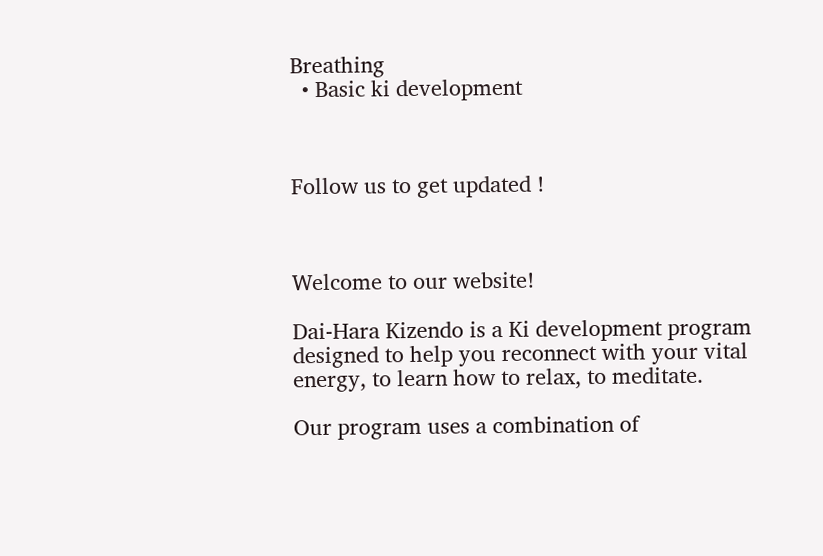Breathing
  • Basic ki development



Follow us to get updated !



Welcome to our website!

Dai-Hara Kizendo is a Ki development program designed to help you reconnect with your vital energy, to learn how to relax, to meditate.

Our program uses a combination of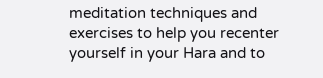meditation techniques and exercises to help you recenter yourself in your Hara and to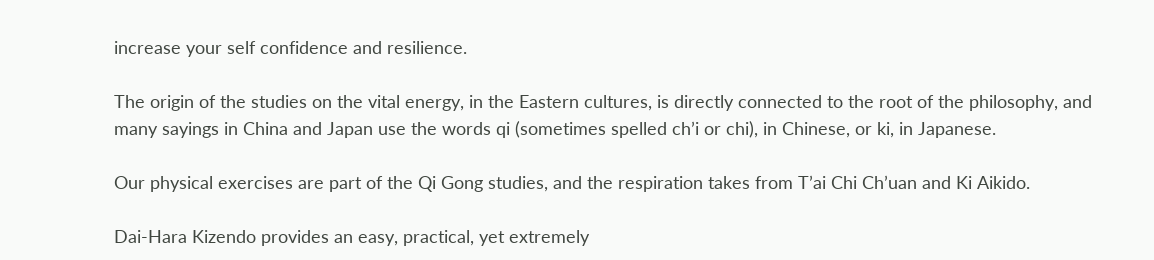increase your self confidence and resilience.

The origin of the studies on the vital energy, in the Eastern cultures, is directly connected to the root of the philosophy, and many sayings in China and Japan use the words qi (sometimes spelled ch’i or chi), in Chinese, or ki, in Japanese.

Our physical exercises are part of the Qi Gong studies, and the respiration takes from T’ai Chi Ch’uan and Ki Aikido.

Dai-Hara Kizendo provides an easy, practical, yet extremely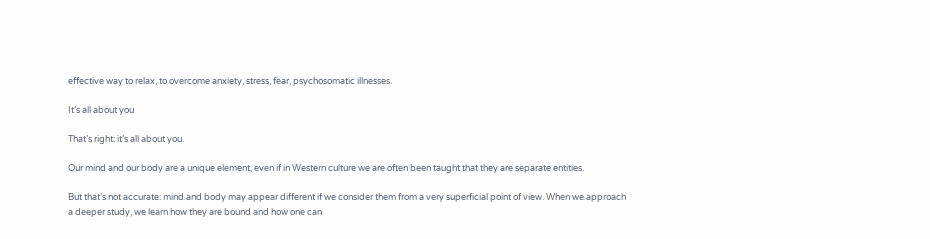effective way to relax, to overcome anxiety, stress, fear, psychosomatic illnesses.

It’s all about you

That’s right: it’s all about you.

Our mind and our body are a unique element, even if in Western culture we are often been taught that they are separate entities.

But that’s not accurate: mind and body may appear different if we consider them from a very superficial point of view. When we approach a deeper study, we learn how they are bound and how one can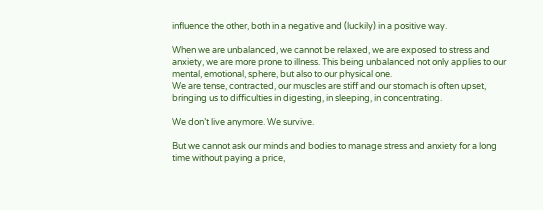influence the other, both in a negative and (luckily) in a positive way.

When we are unbalanced, we cannot be relaxed, we are exposed to stress and anxiety, we are more prone to illness. This being unbalanced not only applies to our mental, emotional, sphere, but also to our physical one.
We are tense, contracted, our muscles are stiff and our stomach is often upset, bringing us to difficulties in digesting, in sleeping, in concentrating.

We don’t live anymore. We survive.

But we cannot ask our minds and bodies to manage stress and anxiety for a long time without paying a price,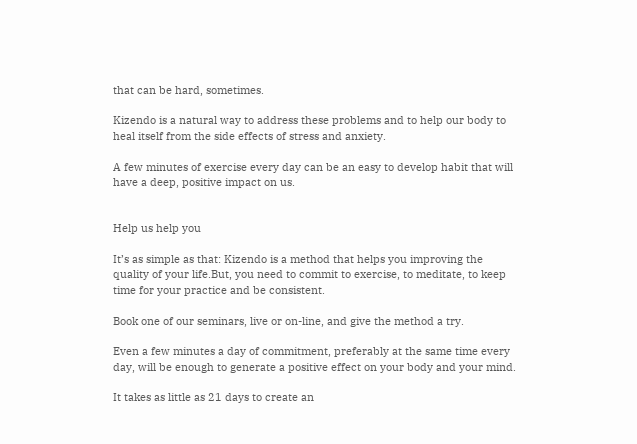that can be hard, sometimes.

Kizendo is a natural way to address these problems and to help our body to heal itself from the side effects of stress and anxiety.

A few minutes of exercise every day can be an easy to develop habit that will have a deep, positive impact on us.


Help us help you

It’s as simple as that: Kizendo is a method that helps you improving the quality of your life.But, you need to commit to exercise, to meditate, to keep time for your practice and be consistent.

Book one of our seminars, live or on-line, and give the method a try.

Even a few minutes a day of commitment, preferably at the same time every day, will be enough to generate a positive effect on your body and your mind.

It takes as little as 21 days to create an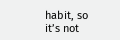habit, so it’s not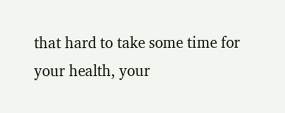that hard to take some time for your health, your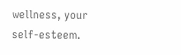wellness, your self-esteem.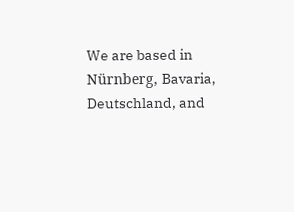We are based in Nürnberg, Bavaria, Deutschland, and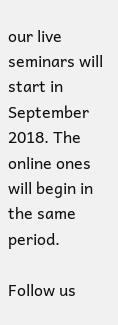our live seminars will start in September 2018. The online ones will begin in the same period.

Follow us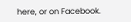here, or on Facebook.